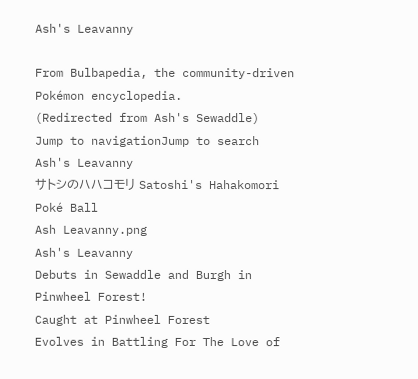Ash's Leavanny

From Bulbapedia, the community-driven Pokémon encyclopedia.
(Redirected from Ash's Sewaddle)
Jump to navigationJump to search
Ash's Leavanny
サトシのハハコモリ Satoshi's Hahakomori
Poké Ball
Ash Leavanny.png
Ash's Leavanny
Debuts in Sewaddle and Burgh in Pinwheel Forest!
Caught at Pinwheel Forest
Evolves in Battling For The Love of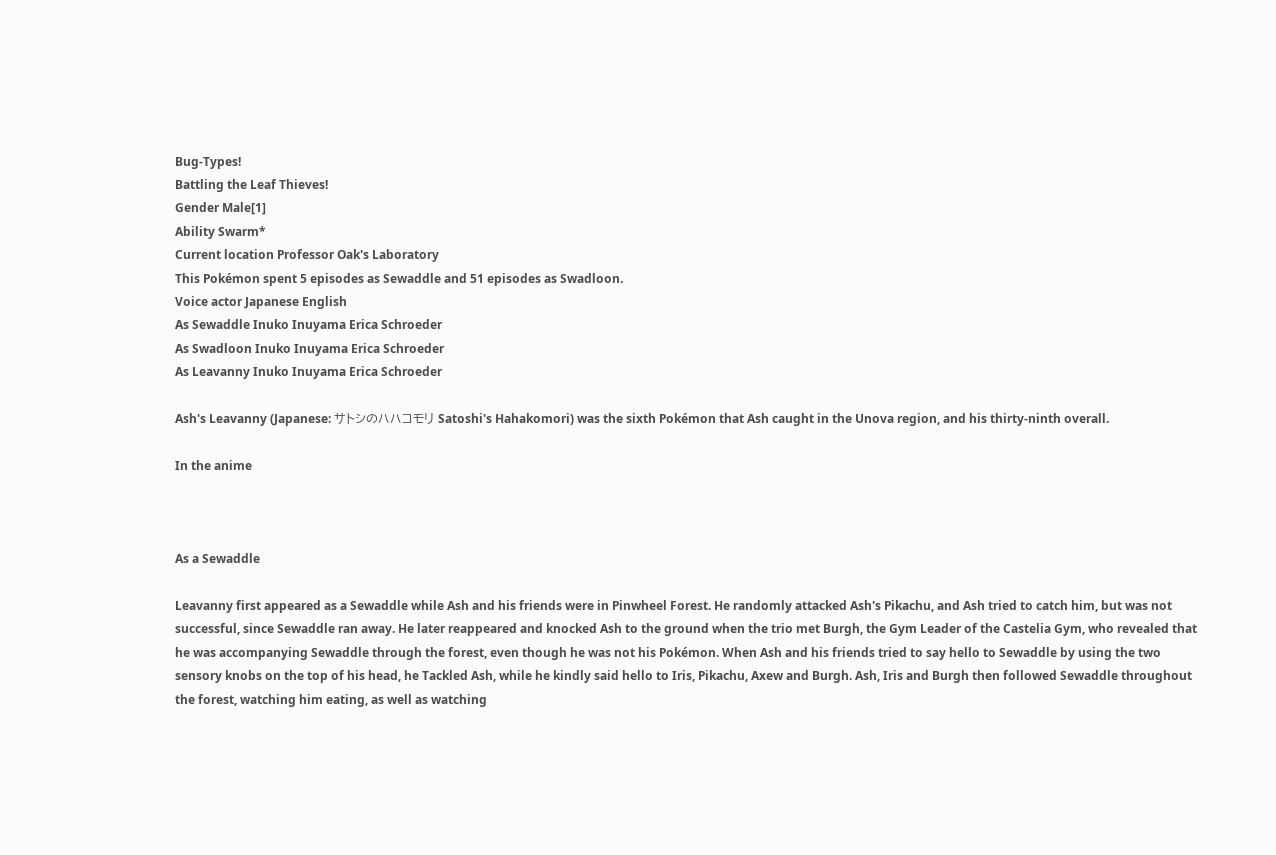Bug-Types!
Battling the Leaf Thieves!
Gender Male[1]
Ability Swarm*
Current location Professor Oak's Laboratory
This Pokémon spent 5 episodes as Sewaddle and 51 episodes as Swadloon.
Voice actor Japanese English
As Sewaddle Inuko Inuyama Erica Schroeder
As Swadloon Inuko Inuyama Erica Schroeder
As Leavanny Inuko Inuyama Erica Schroeder

Ash's Leavanny (Japanese: サトシのハハコモリ Satoshi's Hahakomori) was the sixth Pokémon that Ash caught in the Unova region, and his thirty-ninth overall.

In the anime



As a Sewaddle

Leavanny first appeared as a Sewaddle while Ash and his friends were in Pinwheel Forest. He randomly attacked Ash's Pikachu, and Ash tried to catch him, but was not successful, since Sewaddle ran away. He later reappeared and knocked Ash to the ground when the trio met Burgh, the Gym Leader of the Castelia Gym, who revealed that he was accompanying Sewaddle through the forest, even though he was not his Pokémon. When Ash and his friends tried to say hello to Sewaddle by using the two sensory knobs on the top of his head, he Tackled Ash, while he kindly said hello to Iris, Pikachu, Axew and Burgh. Ash, Iris and Burgh then followed Sewaddle throughout the forest, watching him eating, as well as watching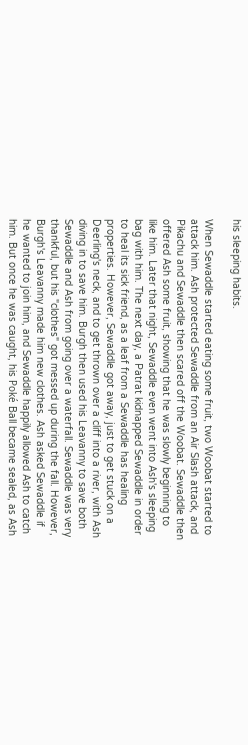his sleeping habits.

When Sewaddle started eating some fruit, two Woobat started to attack him. Ash protected Sewaddle from an Air Slash attack, and Pikachu and Sewaddle then scared off the Woobat. Sewaddle then offered Ash some fruit, showing that he was slowly beginning to like him. Later that night, Sewaddle even went into Ash's sleeping bag with him. The next day, a Patrat kidnapped Sewaddle in order to heal its sick friend, as a leaf from a Sewaddle has healing properties. However, Sewaddle got away, just to get stuck on a Deerling's neck, and to get thrown over a cliff into a river, with Ash diving in to save him. Burgh then used his Leavanny to save both Sewaddle and Ash from going over a waterfall. Sewaddle was very thankful, but his "clothes" got messed up during the fall. However, Burgh's Leavanny made him new clothes. Ash asked Sewaddle if he wanted to join him, and Sewaddle happily allowed Ash to catch him. But once he was caught, his Poké Ball became sealed, as Ash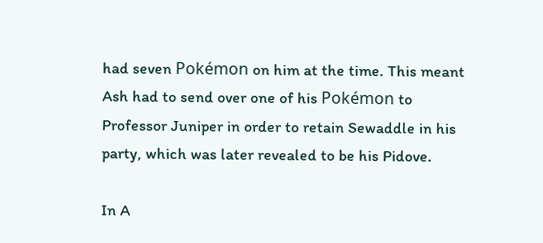had seven Pokémon on him at the time. This meant Ash had to send over one of his Pokémon to Professor Juniper in order to retain Sewaddle in his party, which was later revealed to be his Pidove.

In A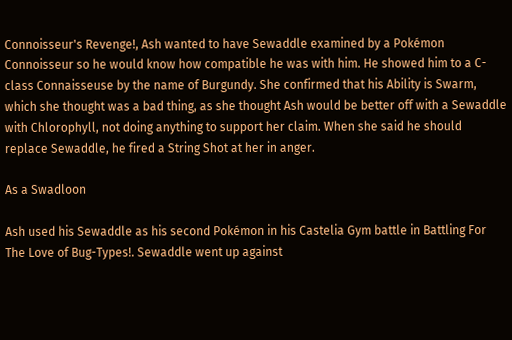Connoisseur's Revenge!, Ash wanted to have Sewaddle examined by a Pokémon Connoisseur so he would know how compatible he was with him. He showed him to a C-class Connaisseuse by the name of Burgundy. She confirmed that his Ability is Swarm, which she thought was a bad thing, as she thought Ash would be better off with a Sewaddle with Chlorophyll, not doing anything to support her claim. When she said he should replace Sewaddle, he fired a String Shot at her in anger.

As a Swadloon

Ash used his Sewaddle as his second Pokémon in his Castelia Gym battle in Battling For The Love of Bug-Types!. Sewaddle went up against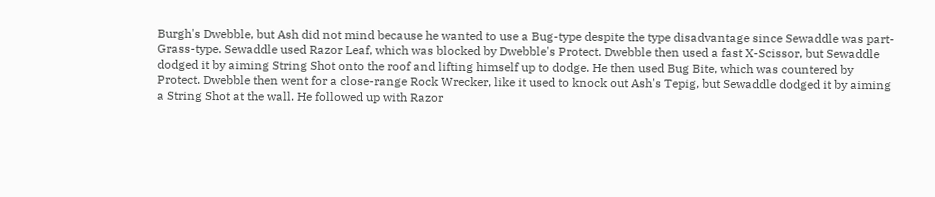Burgh's Dwebble, but Ash did not mind because he wanted to use a Bug-type despite the type disadvantage since Sewaddle was part-Grass-type. Sewaddle used Razor Leaf, which was blocked by Dwebble's Protect. Dwebble then used a fast X-Scissor, but Sewaddle dodged it by aiming String Shot onto the roof and lifting himself up to dodge. He then used Bug Bite, which was countered by Protect. Dwebble then went for a close-range Rock Wrecker, like it used to knock out Ash's Tepig, but Sewaddle dodged it by aiming a String Shot at the wall. He followed up with Razor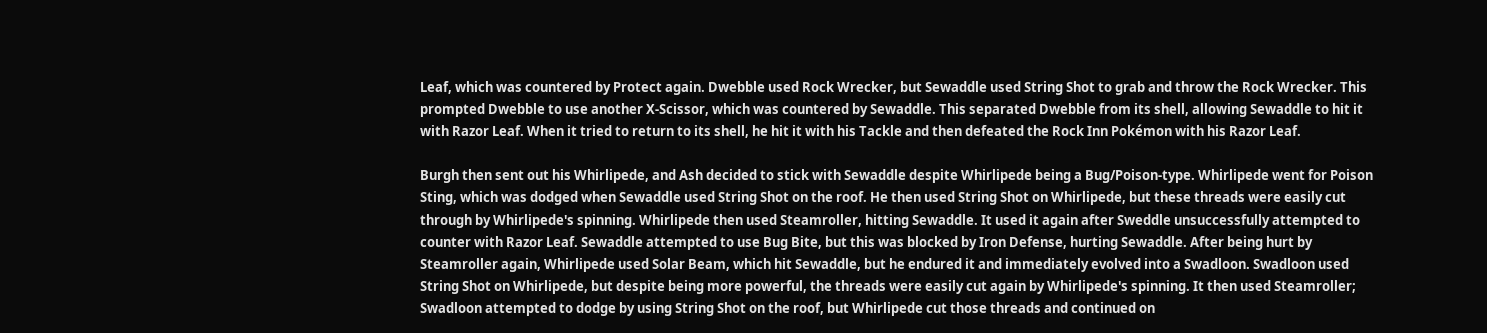Leaf, which was countered by Protect again. Dwebble used Rock Wrecker, but Sewaddle used String Shot to grab and throw the Rock Wrecker. This prompted Dwebble to use another X-Scissor, which was countered by Sewaddle. This separated Dwebble from its shell, allowing Sewaddle to hit it with Razor Leaf. When it tried to return to its shell, he hit it with his Tackle and then defeated the Rock Inn Pokémon with his Razor Leaf.

Burgh then sent out his Whirlipede, and Ash decided to stick with Sewaddle despite Whirlipede being a Bug/Poison-type. Whirlipede went for Poison Sting, which was dodged when Sewaddle used String Shot on the roof. He then used String Shot on Whirlipede, but these threads were easily cut through by Whirlipede's spinning. Whirlipede then used Steamroller, hitting Sewaddle. It used it again after Sweddle unsuccessfully attempted to counter with Razor Leaf. Sewaddle attempted to use Bug Bite, but this was blocked by Iron Defense, hurting Sewaddle. After being hurt by Steamroller again, Whirlipede used Solar Beam, which hit Sewaddle, but he endured it and immediately evolved into a Swadloon. Swadloon used String Shot on Whirlipede, but despite being more powerful, the threads were easily cut again by Whirlipede's spinning. It then used Steamroller; Swadloon attempted to dodge by using String Shot on the roof, but Whirlipede cut those threads and continued on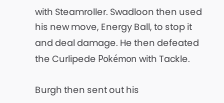with Steamroller. Swadloon then used his new move, Energy Ball, to stop it and deal damage. He then defeated the Curlipede Pokémon with Tackle.

Burgh then sent out his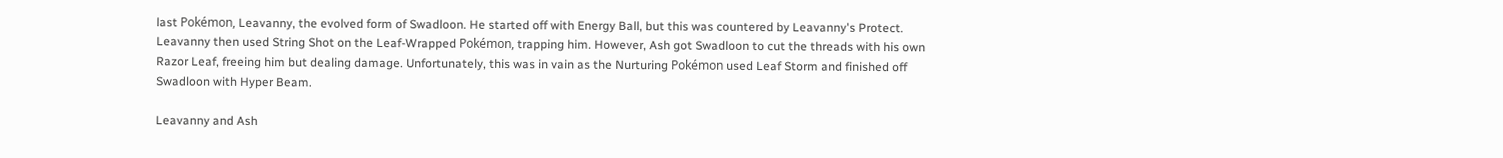last Pokémon, Leavanny, the evolved form of Swadloon. He started off with Energy Ball, but this was countered by Leavanny's Protect. Leavanny then used String Shot on the Leaf-Wrapped Pokémon, trapping him. However, Ash got Swadloon to cut the threads with his own Razor Leaf, freeing him but dealing damage. Unfortunately, this was in vain as the Nurturing Pokémon used Leaf Storm and finished off Swadloon with Hyper Beam.

Leavanny and Ash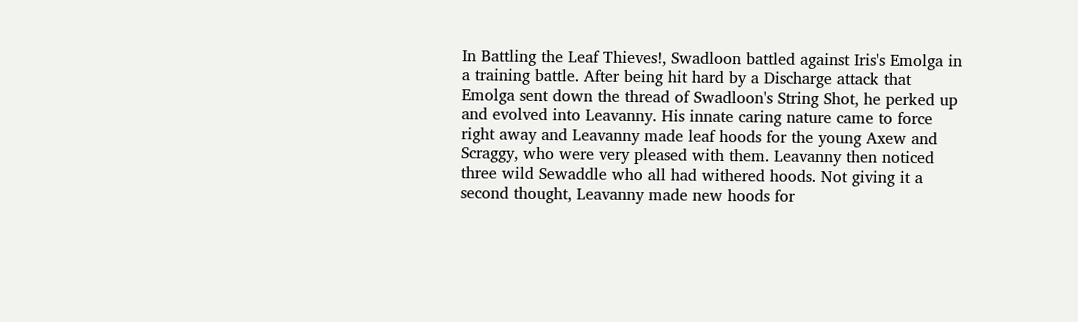In Battling the Leaf Thieves!, Swadloon battled against Iris's Emolga in a training battle. After being hit hard by a Discharge attack that Emolga sent down the thread of Swadloon's String Shot, he perked up and evolved into Leavanny. His innate caring nature came to force right away and Leavanny made leaf hoods for the young Axew and Scraggy, who were very pleased with them. Leavanny then noticed three wild Sewaddle who all had withered hoods. Not giving it a second thought, Leavanny made new hoods for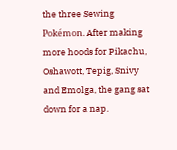the three Sewing Pokémon. After making more hoods for Pikachu, Oshawott, Tepig, Snivy and Emolga, the gang sat down for a nap.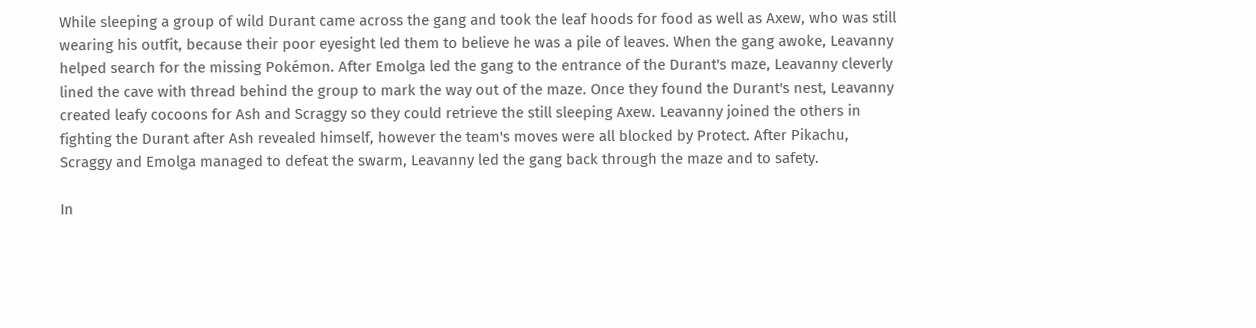While sleeping a group of wild Durant came across the gang and took the leaf hoods for food as well as Axew, who was still wearing his outfit, because their poor eyesight led them to believe he was a pile of leaves. When the gang awoke, Leavanny helped search for the missing Pokémon. After Emolga led the gang to the entrance of the Durant's maze, Leavanny cleverly lined the cave with thread behind the group to mark the way out of the maze. Once they found the Durant's nest, Leavanny created leafy cocoons for Ash and Scraggy so they could retrieve the still sleeping Axew. Leavanny joined the others in fighting the Durant after Ash revealed himself, however the team's moves were all blocked by Protect. After Pikachu, Scraggy and Emolga managed to defeat the swarm, Leavanny led the gang back through the maze and to safety.

In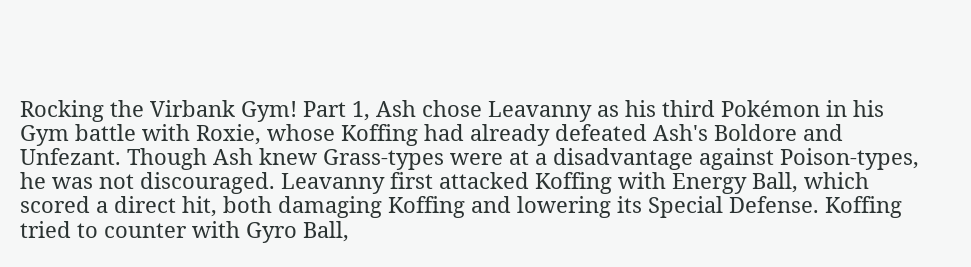Rocking the Virbank Gym! Part 1, Ash chose Leavanny as his third Pokémon in his Gym battle with Roxie, whose Koffing had already defeated Ash's Boldore and Unfezant. Though Ash knew Grass-types were at a disadvantage against Poison-types, he was not discouraged. Leavanny first attacked Koffing with Energy Ball, which scored a direct hit, both damaging Koffing and lowering its Special Defense. Koffing tried to counter with Gyro Ball,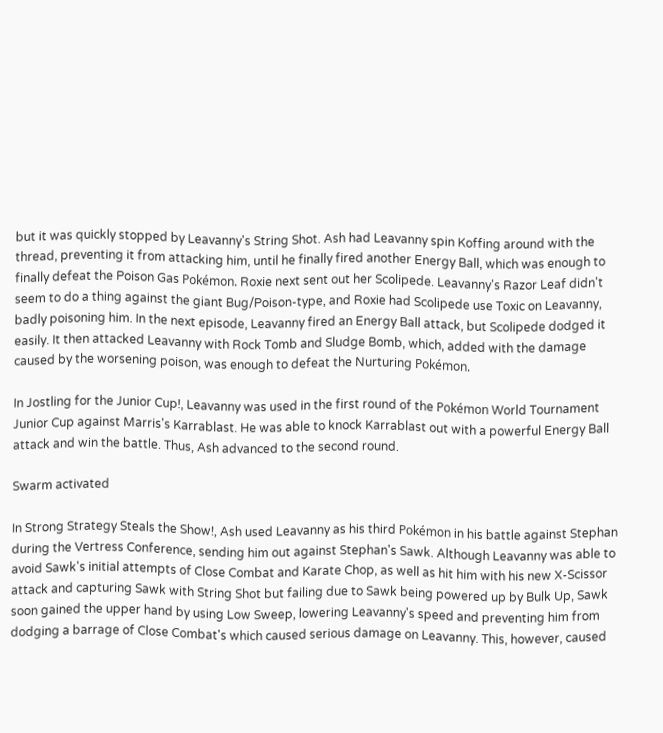but it was quickly stopped by Leavanny's String Shot. Ash had Leavanny spin Koffing around with the thread, preventing it from attacking him, until he finally fired another Energy Ball, which was enough to finally defeat the Poison Gas Pokémon. Roxie next sent out her Scolipede. Leavanny's Razor Leaf didn't seem to do a thing against the giant Bug/Poison-type, and Roxie had Scolipede use Toxic on Leavanny, badly poisoning him. In the next episode, Leavanny fired an Energy Ball attack, but Scolipede dodged it easily. It then attacked Leavanny with Rock Tomb and Sludge Bomb, which, added with the damage caused by the worsening poison, was enough to defeat the Nurturing Pokémon.

In Jostling for the Junior Cup!, Leavanny was used in the first round of the Pokémon World Tournament Junior Cup against Marris's Karrablast. He was able to knock Karrablast out with a powerful Energy Ball attack and win the battle. Thus, Ash advanced to the second round.

Swarm activated

In Strong Strategy Steals the Show!, Ash used Leavanny as his third Pokémon in his battle against Stephan during the Vertress Conference, sending him out against Stephan's Sawk. Although Leavanny was able to avoid Sawk's initial attempts of Close Combat and Karate Chop, as well as hit him with his new X-Scissor attack and capturing Sawk with String Shot but failing due to Sawk being powered up by Bulk Up, Sawk soon gained the upper hand by using Low Sweep, lowering Leavanny's speed and preventing him from dodging a barrage of Close Combat's which caused serious damage on Leavanny. This, however, caused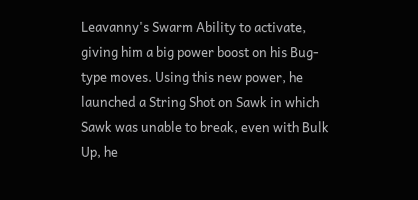Leavanny's Swarm Ability to activate, giving him a big power boost on his Bug-type moves. Using this new power, he launched a String Shot on Sawk in which Sawk was unable to break, even with Bulk Up, he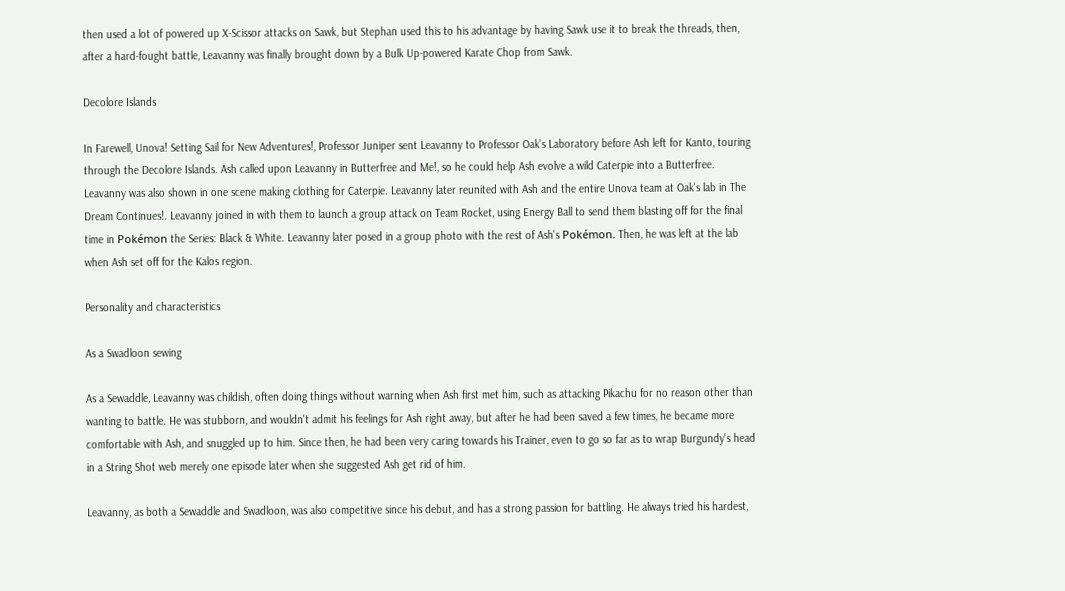then used a lot of powered up X-Scissor attacks on Sawk, but Stephan used this to his advantage by having Sawk use it to break the threads, then, after a hard-fought battle, Leavanny was finally brought down by a Bulk Up-powered Karate Chop from Sawk.

Decolore Islands

In Farewell, Unova! Setting Sail for New Adventures!, Professor Juniper sent Leavanny to Professor Oak's Laboratory before Ash left for Kanto, touring through the Decolore Islands. Ash called upon Leavanny in Butterfree and Me!, so he could help Ash evolve a wild Caterpie into a Butterfree. Leavanny was also shown in one scene making clothing for Caterpie. Leavanny later reunited with Ash and the entire Unova team at Oak's lab in The Dream Continues!. Leavanny joined in with them to launch a group attack on Team Rocket, using Energy Ball to send them blasting off for the final time in Pokémon the Series: Black & White. Leavanny later posed in a group photo with the rest of Ash's Pokémon. Then, he was left at the lab when Ash set off for the Kalos region.

Personality and characteristics

As a Swadloon sewing

As a Sewaddle, Leavanny was childish, often doing things without warning when Ash first met him, such as attacking Pikachu for no reason other than wanting to battle. He was stubborn, and wouldn't admit his feelings for Ash right away, but after he had been saved a few times, he became more comfortable with Ash, and snuggled up to him. Since then, he had been very caring towards his Trainer, even to go so far as to wrap Burgundy's head in a String Shot web merely one episode later when she suggested Ash get rid of him.

Leavanny, as both a Sewaddle and Swadloon, was also competitive since his debut, and has a strong passion for battling. He always tried his hardest,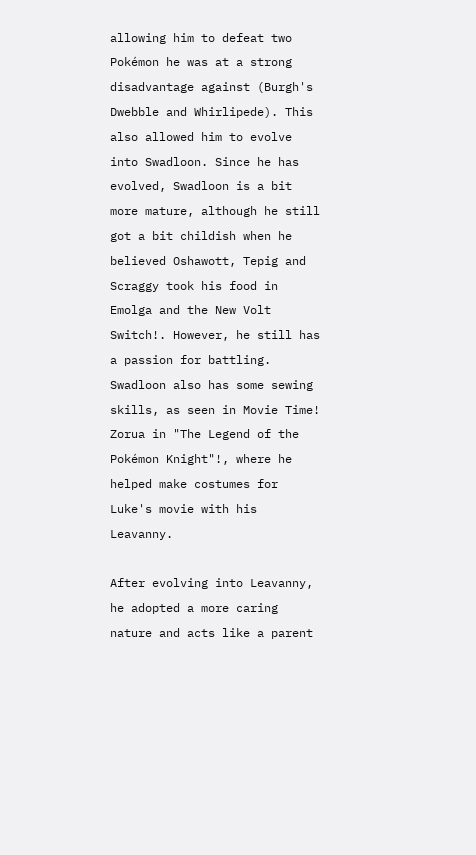allowing him to defeat two Pokémon he was at a strong disadvantage against (Burgh's Dwebble and Whirlipede). This also allowed him to evolve into Swadloon. Since he has evolved, Swadloon is a bit more mature, although he still got a bit childish when he believed Oshawott, Tepig and Scraggy took his food in Emolga and the New Volt Switch!. However, he still has a passion for battling. Swadloon also has some sewing skills, as seen in Movie Time! Zorua in "The Legend of the Pokémon Knight"!, where he helped make costumes for Luke's movie with his Leavanny.

After evolving into Leavanny, he adopted a more caring nature and acts like a parent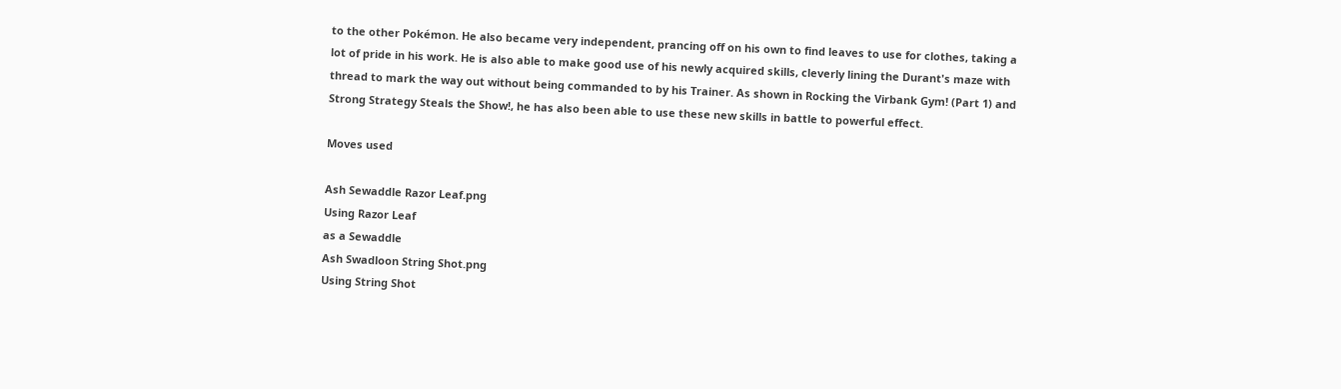to the other Pokémon. He also became very independent, prancing off on his own to find leaves to use for clothes, taking a lot of pride in his work. He is also able to make good use of his newly acquired skills, cleverly lining the Durant's maze with thread to mark the way out without being commanded to by his Trainer. As shown in Rocking the Virbank Gym! (Part 1) and Strong Strategy Steals the Show!, he has also been able to use these new skills in battle to powerful effect.

Moves used

Ash Sewaddle Razor Leaf.png
Using Razor Leaf
as a Sewaddle
Ash Swadloon String Shot.png
Using String Shot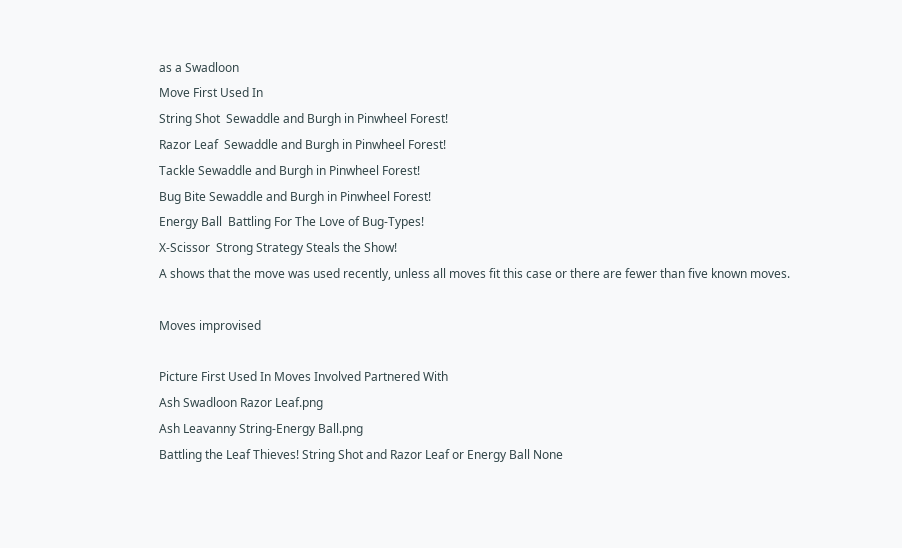as a Swadloon
Move First Used In
String Shot  Sewaddle and Burgh in Pinwheel Forest!
Razor Leaf  Sewaddle and Burgh in Pinwheel Forest!
Tackle Sewaddle and Burgh in Pinwheel Forest!
Bug Bite Sewaddle and Burgh in Pinwheel Forest!
Energy Ball  Battling For The Love of Bug-Types!
X-Scissor  Strong Strategy Steals the Show!
A shows that the move was used recently, unless all moves fit this case or there are fewer than five known moves.

Moves improvised

Picture First Used In Moves Involved Partnered With
Ash Swadloon Razor Leaf.png
Ash Leavanny String-Energy Ball.png
Battling the Leaf Thieves! String Shot and Razor Leaf or Energy Ball None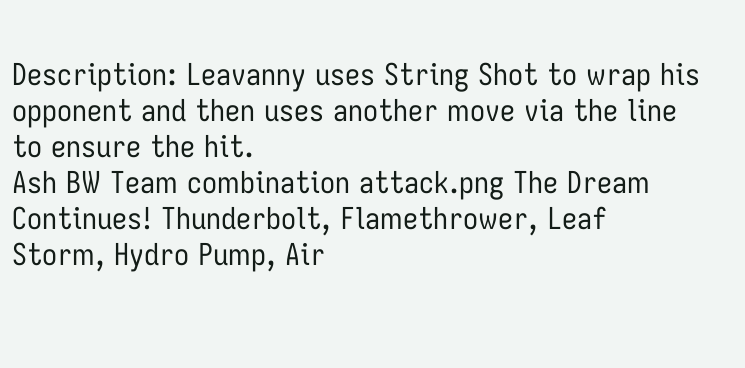Description: Leavanny uses String Shot to wrap his opponent and then uses another move via the line to ensure the hit.
Ash BW Team combination attack.png The Dream Continues! Thunderbolt, Flamethrower, Leaf Storm, Hydro Pump, Air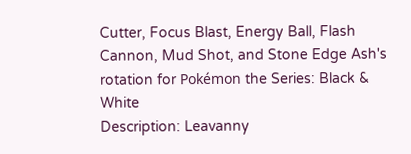Cutter, Focus Blast, Energy Ball, Flash Cannon, Mud Shot, and Stone Edge Ash's rotation for Pokémon the Series: Black & White
Description: Leavanny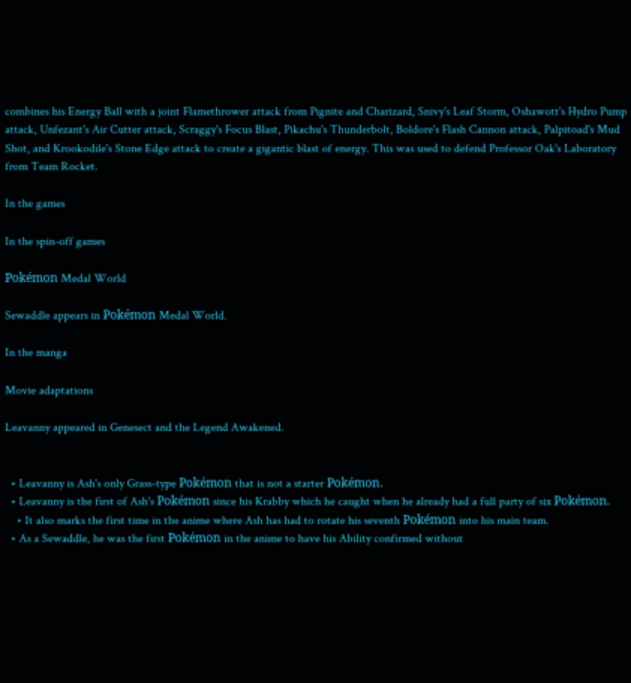combines his Energy Ball with a joint Flamethrower attack from Pignite and Charizard, Snivy's Leaf Storm, Oshawott's Hydro Pump attack, Unfezant's Air Cutter attack, Scraggy's Focus Blast, Pikachu's Thunderbolt, Boldore's Flash Cannon attack, Palpitoad's Mud Shot, and Krookodile's Stone Edge attack to create a gigantic blast of energy. This was used to defend Professor Oak's Laboratory from Team Rocket.

In the games

In the spin-off games

Pokémon Medal World

Sewaddle appears in Pokémon Medal World.

In the manga

Movie adaptations

Leavanny appeared in Genesect and the Legend Awakened.


  • Leavanny is Ash's only Grass-type Pokémon that is not a starter Pokémon.
  • Leavanny is the first of Ash's Pokémon since his Krabby which he caught when he already had a full party of six Pokémon.
    • It also marks the first time in the anime where Ash has had to rotate his seventh Pokémon into his main team.
  • As a Sewaddle, he was the first Pokémon in the anime to have his Ability confirmed without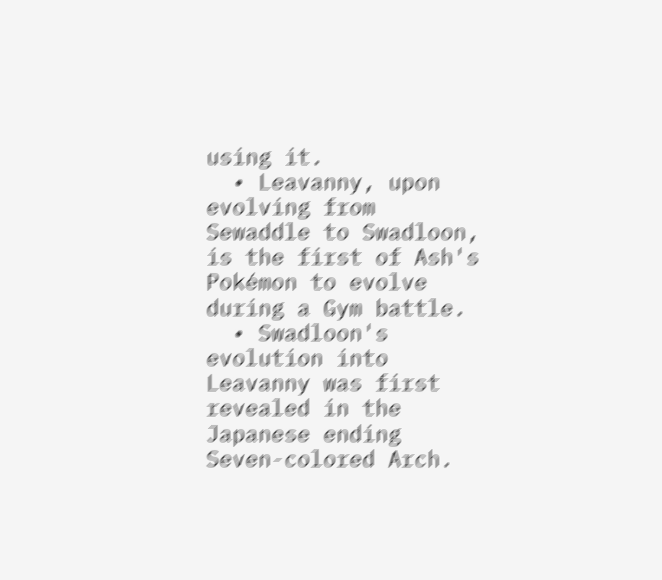using it.
  • Leavanny, upon evolving from Sewaddle to Swadloon, is the first of Ash's Pokémon to evolve during a Gym battle.
  • Swadloon's evolution into Leavanny was first revealed in the Japanese ending Seven-colored Arch.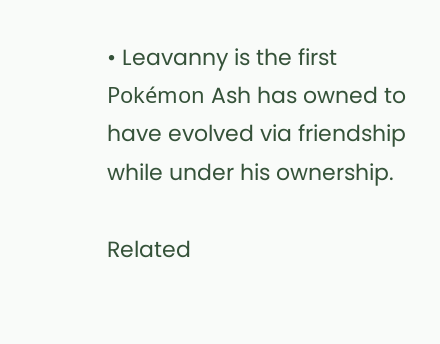• Leavanny is the first Pokémon Ash has owned to have evolved via friendship while under his ownership.

Related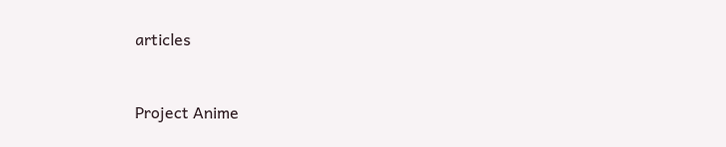articles


Project Anime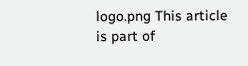logo.png This article is part of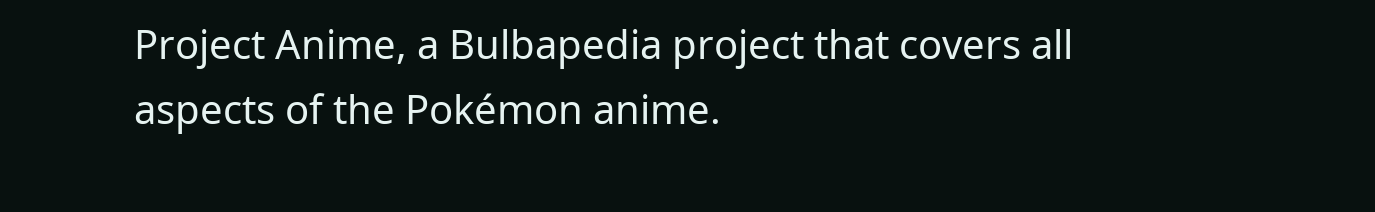Project Anime, a Bulbapedia project that covers all aspects of the Pokémon anime.